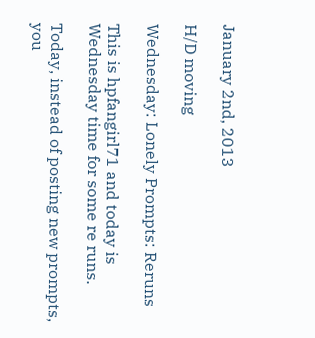January 2nd, 2013

H/D moving

Wednesday: Lonely Prompts: Reruns

This is hpfangirl71 and today is Wednesday time for some re runs.

Today, instead of posting new prompts, you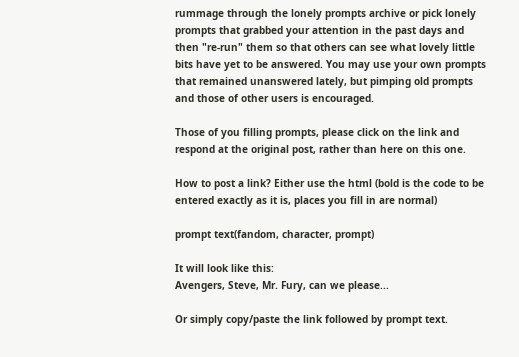rummage through the lonely prompts archive or pick lonely prompts that grabbed your attention in the past days and then "re-run" them so that others can see what lovely little bits have yet to be answered. You may use your own prompts that remained unanswered lately, but pimping old prompts and those of other users is encouraged.

Those of you filling prompts, please click on the link and respond at the original post, rather than here on this one.

How to post a link? Either use the html (bold is the code to be entered exactly as it is, places you fill in are normal)

prompt text(fandom, character, prompt)

It will look like this:
Avengers, Steve, Mr. Fury, can we please...

Or simply copy/paste the link followed by prompt text.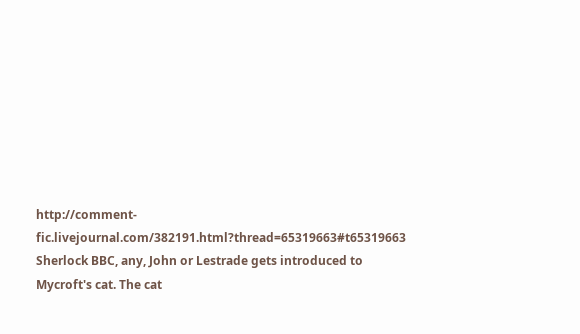http://comment-fic.livejournal.com/382191.html?thread=65319663#t65319663 Sherlock BBC, any, John or Lestrade gets introduced to Mycroft's cat. The cat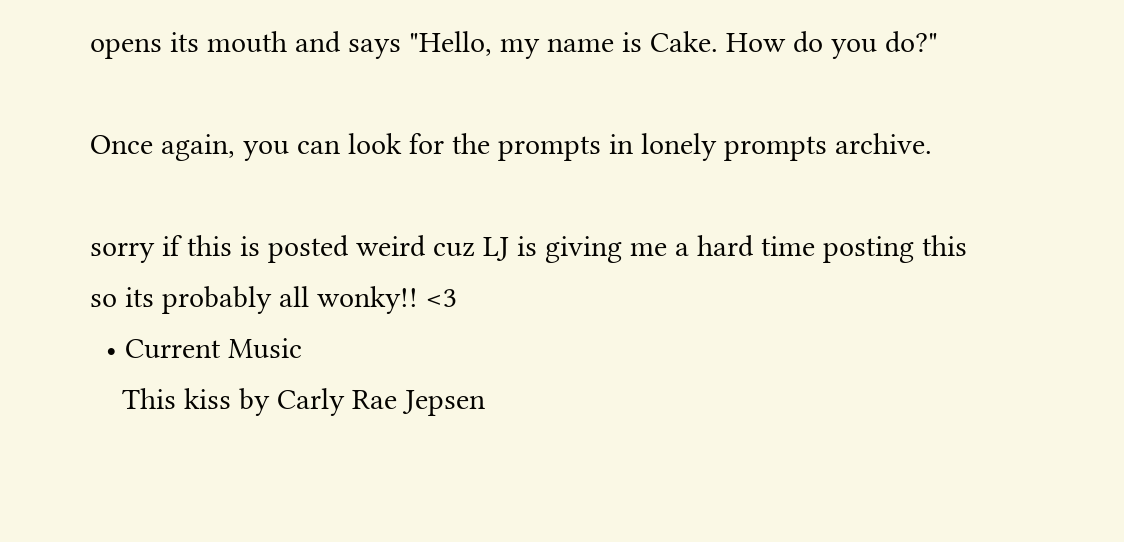opens its mouth and says "Hello, my name is Cake. How do you do?"

Once again, you can look for the prompts in lonely prompts archive.

sorry if this is posted weird cuz LJ is giving me a hard time posting this so its probably all wonky!! <3
  • Current Music
    This kiss by Carly Rae Jepsen